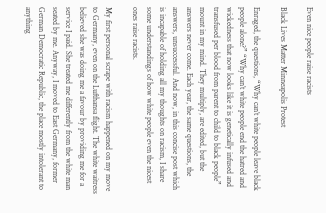Even nice people raise racists

Black Lives Matter Minneapolis Protest

Enraged, the questions, “Why can’t white people leave black people alone?” “Why can’t white people end the hatred and wickedness that now looks like it is genetically infused and transfused per blood from parent to child to black people” mount in my mind. They multiply, are edited, but the answers never come. Each year, the same questions, the answers, unsuccessful. And now, in this concise post which is incapable of holding all my thoughts on racism, I share some understandings of how white people even the nicest ones raise racists.

My first personal scrape with racism happened on my move to Germany, even on the Lufthansa flight. The white waitress believed she was doing me a favour by providing me for a service I paid. She treated me differently from the white man seated by me. Anyway, I moved to East Germany, former German Democratic Republic, the place mostly intolerant to anything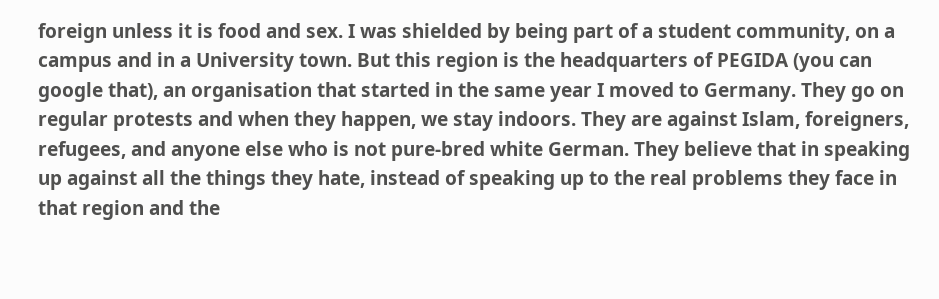foreign unless it is food and sex. I was shielded by being part of a student community, on a campus and in a University town. But this region is the headquarters of PEGIDA (you can google that), an organisation that started in the same year I moved to Germany. They go on regular protests and when they happen, we stay indoors. They are against Islam, foreigners, refugees, and anyone else who is not pure-bred white German. They believe that in speaking up against all the things they hate, instead of speaking up to the real problems they face in that region and the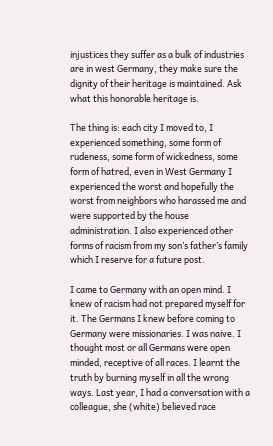injustices they suffer as a bulk of industries are in west Germany, they make sure the dignity of their heritage is maintained. Ask what this honorable heritage is.

The thing is: each city I moved to, I experienced something, some form of rudeness, some form of wickedness, some form of hatred, even in West Germany I experienced the worst and hopefully the worst from neighbors who harassed me and were supported by the house administration. I also experienced other forms of racism from my son’s father’s family which I reserve for a future post.

I came to Germany with an open mind. I knew of racism had not prepared myself for it. The Germans I knew before coming to Germany were missionaries. I was naive. I thought most or all Germans were open minded, receptive of all races. I learnt the truth by burning myself in all the wrong ways. Last year, I had a conversation with a colleague, she (white) believed race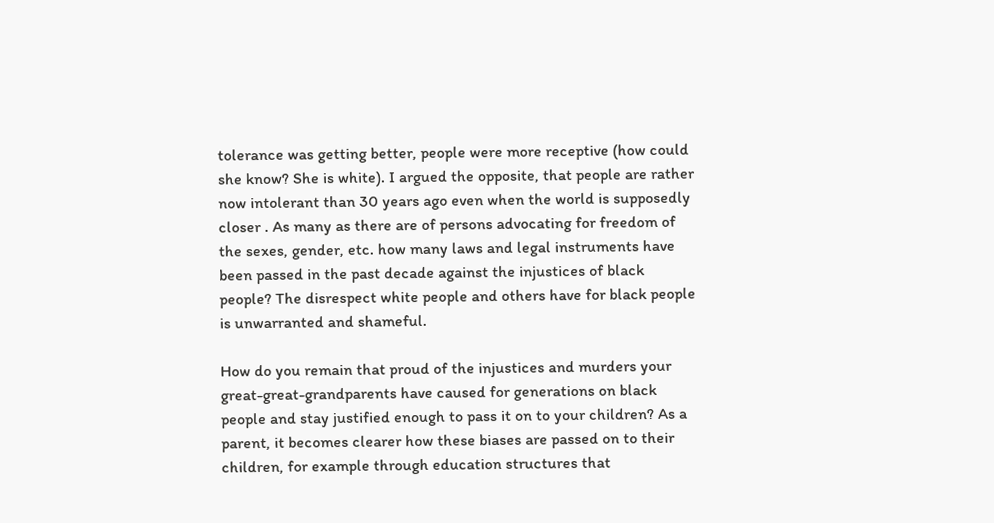tolerance was getting better, people were more receptive (how could she know? She is white). I argued the opposite, that people are rather now intolerant than 30 years ago even when the world is supposedly closer . As many as there are of persons advocating for freedom of the sexes, gender, etc. how many laws and legal instruments have been passed in the past decade against the injustices of black people? The disrespect white people and others have for black people is unwarranted and shameful.

How do you remain that proud of the injustices and murders your great-great-grandparents have caused for generations on black people and stay justified enough to pass it on to your children? As a parent, it becomes clearer how these biases are passed on to their children, for example through education structures that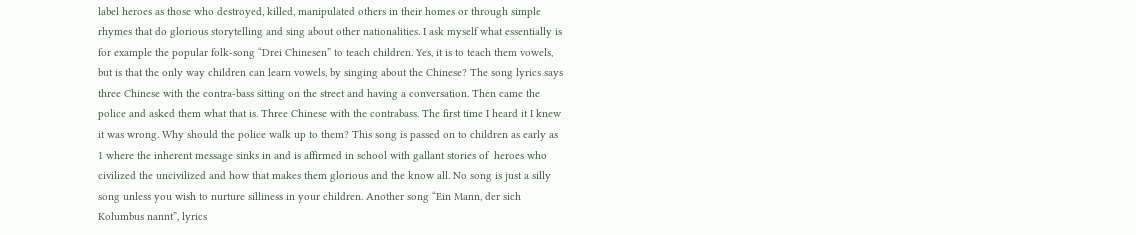label heroes as those who destroyed, killed, manipulated others in their homes or through simple rhymes that do glorious storytelling and sing about other nationalities. I ask myself what essentially is for example the popular folk-song “Drei Chinesen” to teach children. Yes, it is to teach them vowels, but is that the only way children can learn vowels, by singing about the Chinese? The song lyrics says three Chinese with the contra-bass sitting on the street and having a conversation. Then came the police and asked them what that is. Three Chinese with the contrabass. The first time I heard it I knew it was wrong. Why should the police walk up to them? This song is passed on to children as early as 1 where the inherent message sinks in and is affirmed in school with gallant stories of  heroes who civilized the uncivilized and how that makes them glorious and the know all. No song is just a silly song unless you wish to nurture silliness in your children. Another song “Ein Mann, der sich Kolumbus nannt”, lyrics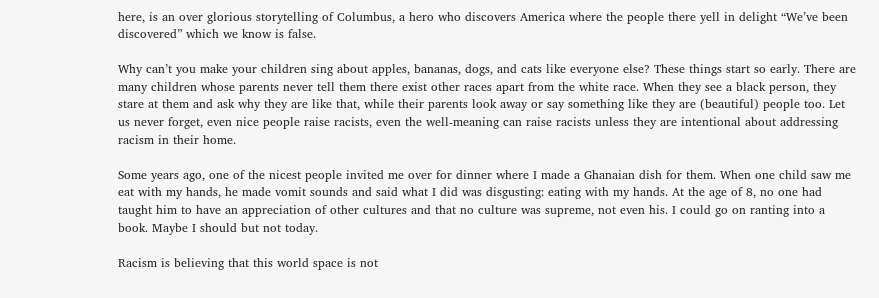here, is an over glorious storytelling of Columbus, a hero who discovers America where the people there yell in delight “We’ve been discovered” which we know is false.

Why can’t you make your children sing about apples, bananas, dogs, and cats like everyone else? These things start so early. There are many children whose parents never tell them there exist other races apart from the white race. When they see a black person, they stare at them and ask why they are like that, while their parents look away or say something like they are (beautiful) people too. Let us never forget, even nice people raise racists, even the well-meaning can raise racists unless they are intentional about addressing racism in their home.

Some years ago, one of the nicest people invited me over for dinner where I made a Ghanaian dish for them. When one child saw me eat with my hands, he made vomit sounds and said what I did was disgusting: eating with my hands. At the age of 8, no one had taught him to have an appreciation of other cultures and that no culture was supreme, not even his. I could go on ranting into a book. Maybe I should but not today.

Racism is believing that this world space is not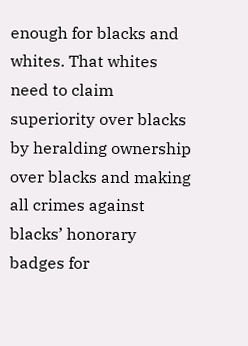enough for blacks and whites. That whites need to claim superiority over blacks by heralding ownership over blacks and making all crimes against blacks’ honorary badges for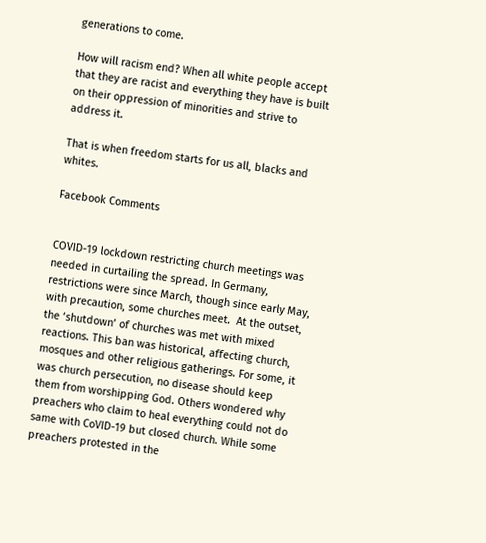generations to come.

How will racism end? When all white people accept that they are racist and everything they have is built on their oppression of minorities and strive to address it.

That is when freedom starts for us all, blacks and whites.

Facebook Comments


COVID-19 lockdown restricting church meetings was needed in curtailing the spread. In Germany, restrictions were since March, though since early May, with precaution, some churches meet.  At the outset, the ‘shutdown’ of churches was met with mixed reactions. This ban was historical, affecting church, mosques and other religious gatherings. For some, it was church persecution, no disease should keep them from worshipping God. Others wondered why preachers who claim to heal everything could not do same with CoVID-19 but closed church. While some preachers protested in the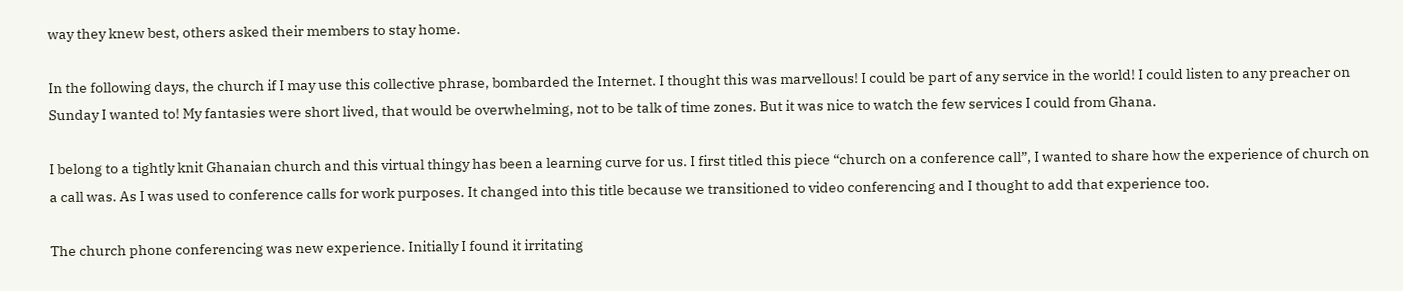way they knew best, others asked their members to stay home.

In the following days, the church if I may use this collective phrase, bombarded the Internet. I thought this was marvellous! I could be part of any service in the world! I could listen to any preacher on Sunday I wanted to! My fantasies were short lived, that would be overwhelming, not to be talk of time zones. But it was nice to watch the few services I could from Ghana.

I belong to a tightly knit Ghanaian church and this virtual thingy has been a learning curve for us. I first titled this piece “church on a conference call”, I wanted to share how the experience of church on a call was. As I was used to conference calls for work purposes. It changed into this title because we transitioned to video conferencing and I thought to add that experience too.

The church phone conferencing was new experience. Initially I found it irritating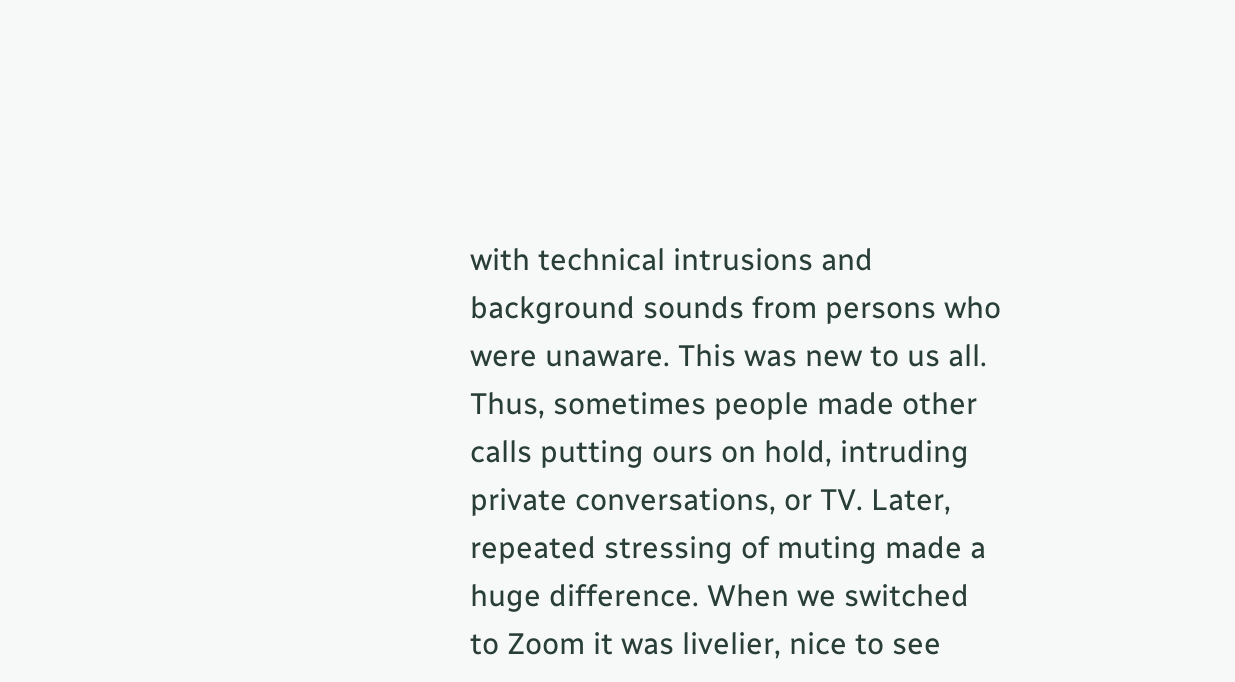with technical intrusions and background sounds from persons who were unaware. This was new to us all. Thus, sometimes people made other calls putting ours on hold, intruding private conversations, or TV. Later, repeated stressing of muting made a huge difference. When we switched to Zoom it was livelier, nice to see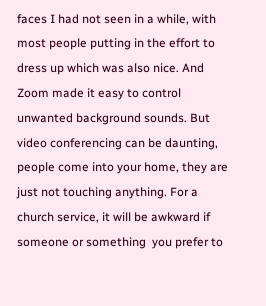faces I had not seen in a while, with most people putting in the effort to dress up which was also nice. And Zoom made it easy to control unwanted background sounds. But video conferencing can be daunting, people come into your home, they are just not touching anything. For a church service, it will be awkward if someone or something  you prefer to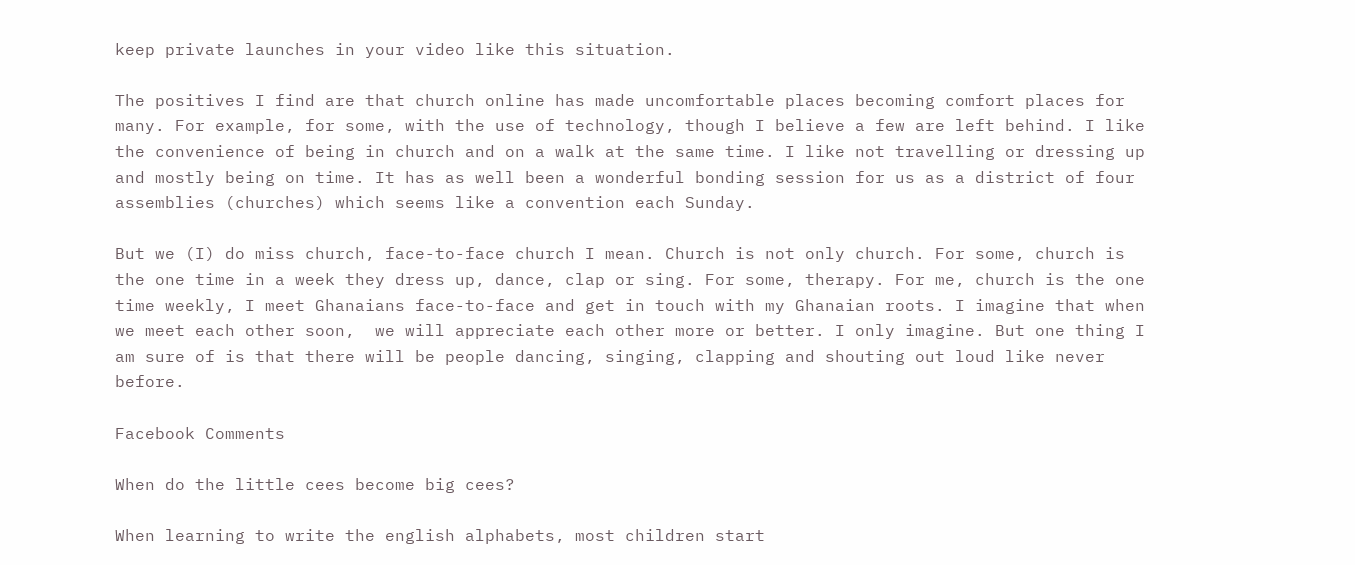keep private launches in your video like this situation.

The positives I find are that church online has made uncomfortable places becoming comfort places for many. For example, for some, with the use of technology, though I believe a few are left behind. I like the convenience of being in church and on a walk at the same time. I like not travelling or dressing up and mostly being on time. It has as well been a wonderful bonding session for us as a district of four assemblies (churches) which seems like a convention each Sunday.

But we (I) do miss church, face-to-face church I mean. Church is not only church. For some, church is the one time in a week they dress up, dance, clap or sing. For some, therapy. For me, church is the one time weekly, I meet Ghanaians face-to-face and get in touch with my Ghanaian roots. I imagine that when we meet each other soon,  we will appreciate each other more or better. I only imagine. But one thing I am sure of is that there will be people dancing, singing, clapping and shouting out loud like never before.

Facebook Comments

When do the little cees become big cees?

When learning to write the english alphabets, most children start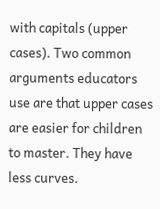with capitals (upper cases). Two common arguments educators use are that upper cases are easier for children to master. They have less curves.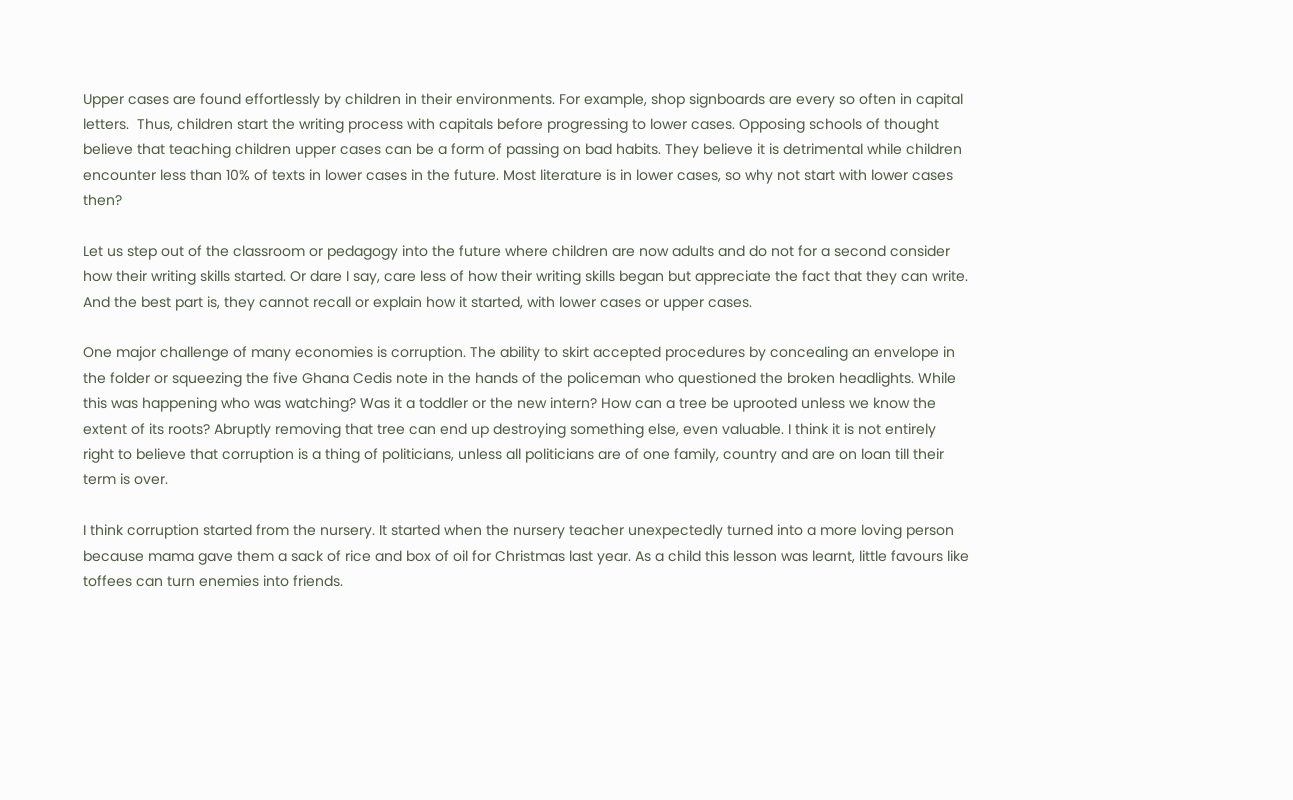Upper cases are found effortlessly by children in their environments. For example, shop signboards are every so often in capital letters.  Thus, children start the writing process with capitals before progressing to lower cases. Opposing schools of thought believe that teaching children upper cases can be a form of passing on bad habits. They believe it is detrimental while children encounter less than 10% of texts in lower cases in the future. Most literature is in lower cases, so why not start with lower cases then?

Let us step out of the classroom or pedagogy into the future where children are now adults and do not for a second consider how their writing skills started. Or dare I say, care less of how their writing skills began but appreciate the fact that they can write. And the best part is, they cannot recall or explain how it started, with lower cases or upper cases.

One major challenge of many economies is corruption. The ability to skirt accepted procedures by concealing an envelope in the folder or squeezing the five Ghana Cedis note in the hands of the policeman who questioned the broken headlights. While this was happening who was watching? Was it a toddler or the new intern? How can a tree be uprooted unless we know the extent of its roots? Abruptly removing that tree can end up destroying something else, even valuable. I think it is not entirely right to believe that corruption is a thing of politicians, unless all politicians are of one family, country and are on loan till their term is over.

I think corruption started from the nursery. It started when the nursery teacher unexpectedly turned into a more loving person because mama gave them a sack of rice and box of oil for Christmas last year. As a child this lesson was learnt, little favours like toffees can turn enemies into friends.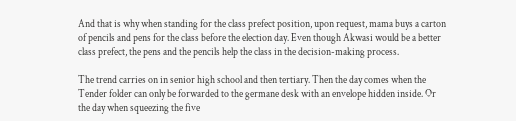And that is why when standing for the class prefect position, upon request, mama buys a carton of pencils and pens for the class before the election day. Even though Akwasi would be a better class prefect, the pens and the pencils help the class in the decision-making process.

The trend carries on in senior high school and then tertiary. Then the day comes when the Tender folder can only be forwarded to the germane desk with an envelope hidden inside. Or the day when squeezing the five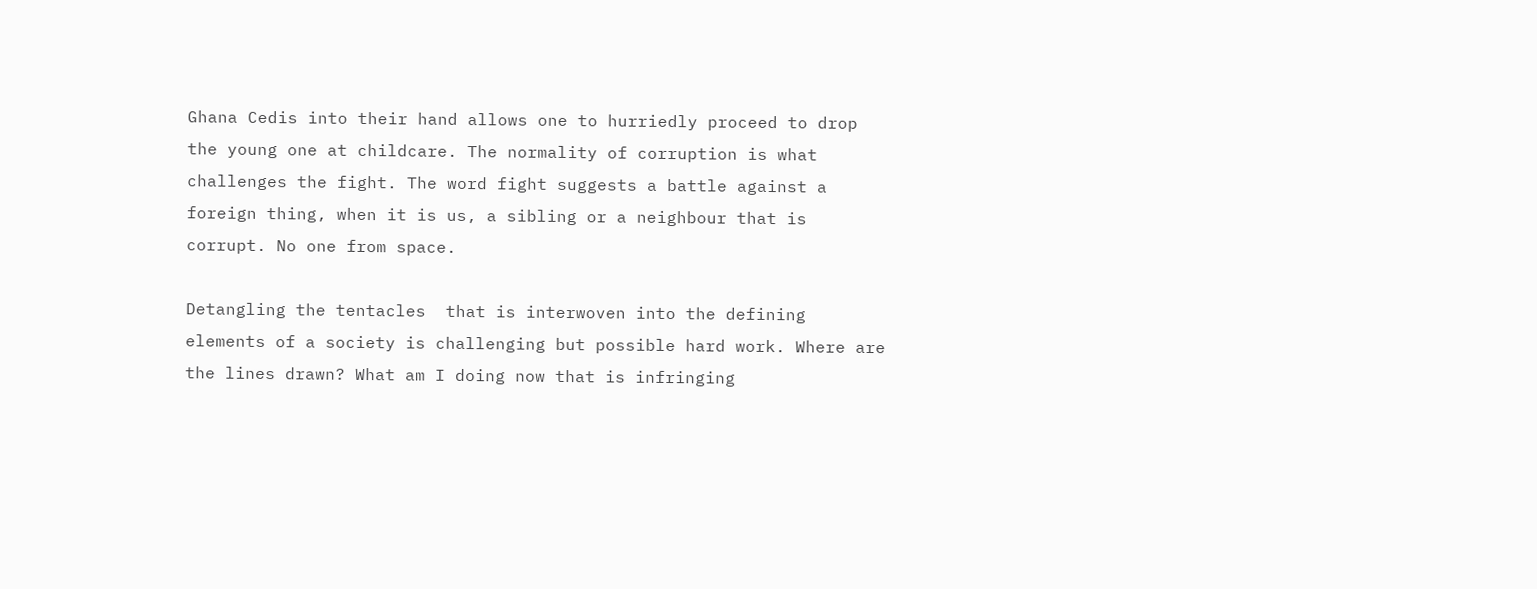Ghana Cedis into their hand allows one to hurriedly proceed to drop the young one at childcare. The normality of corruption is what challenges the fight. The word fight suggests a battle against a foreign thing, when it is us, a sibling or a neighbour that is corrupt. No one from space.

Detangling the tentacles  that is interwoven into the defining elements of a society is challenging but possible hard work. Where are the lines drawn? What am I doing now that is infringing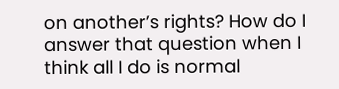on another’s rights? How do I answer that question when I think all I do is normal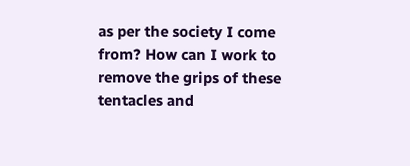as per the society I come from? How can I work to remove the grips of these tentacles and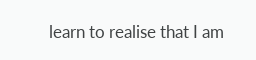learn to realise that I am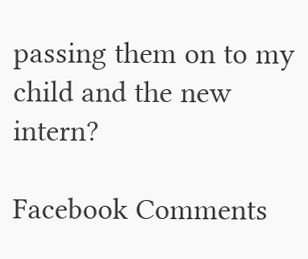passing them on to my child and the new intern?

Facebook Comments